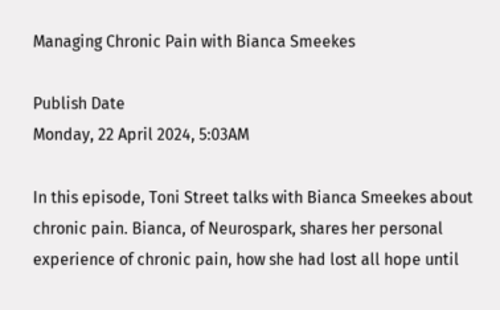Managing Chronic Pain with Bianca Smeekes

Publish Date
Monday, 22 April 2024, 5:03AM

In this episode, Toni Street talks with Bianca Smeekes about chronic pain. Bianca, of Neurospark, shares her personal experience of chronic pain, how she had lost all hope until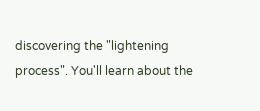discovering the "lightening process". You'll learn about the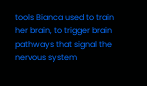tools Bianca used to train her brain, to trigger brain pathways that signal the nervous system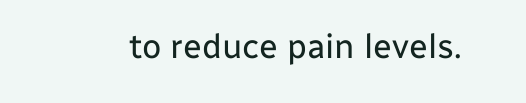to reduce pain levels.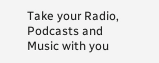Take your Radio, Podcasts and Music with you